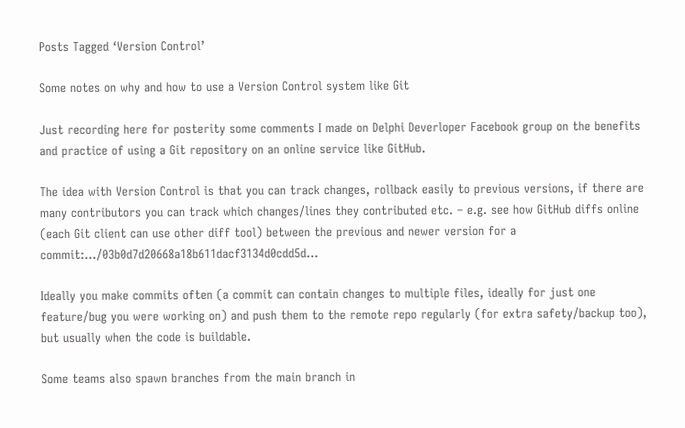Posts Tagged ‘Version Control’

Some notes on why and how to use a Version Control system like Git

Just recording here for posterity some comments I made on Delphi Deverloper Facebook group on the benefits and practice of using a Git repository on an online service like GitHub.

The idea with Version Control is that you can track changes, rollback easily to previous versions, if there are many contributors you can track which changes/lines they contributed etc. – e.g. see how GitHub diffs online (each Git client can use other diff tool) between the previous and newer version for a commit:…/03b0d7d20668a18b611dacf3134d0cdd5d…

Ideally you make commits often (a commit can contain changes to multiple files, ideally for just one feature/bug you were working on) and push them to the remote repo regularly (for extra safety/backup too), but usually when the code is buildable.

Some teams also spawn branches from the main branch in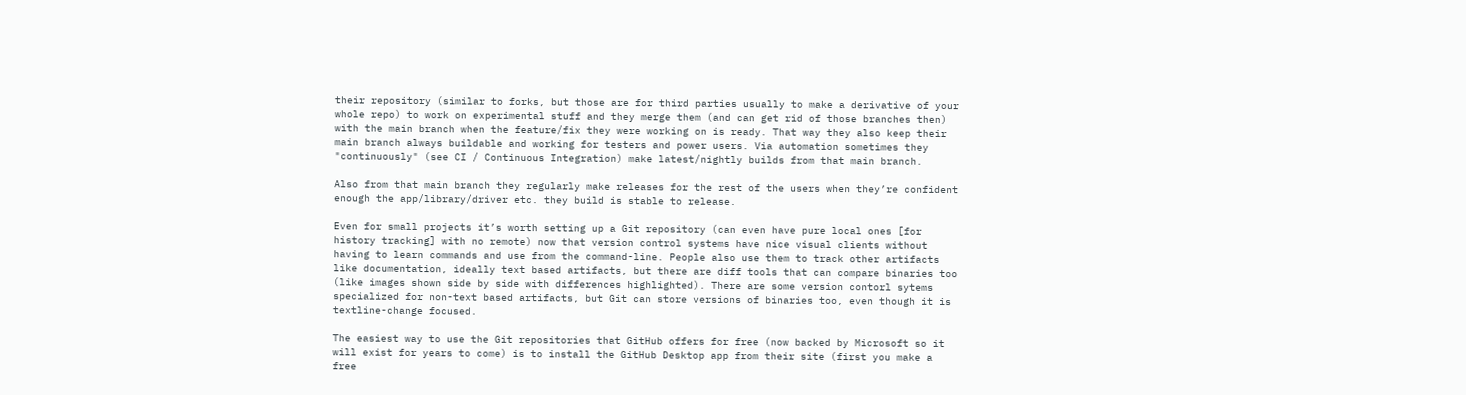their repository (similar to forks, but those are for third parties usually to make a derivative of your whole repo) to work on experimental stuff and they merge them (and can get rid of those branches then) with the main branch when the feature/fix they were working on is ready. That way they also keep their main branch always buildable and working for testers and power users. Via automation sometimes they "continuously" (see CI / Continuous Integration) make latest/nightly builds from that main branch.

Also from that main branch they regularly make releases for the rest of the users when they’re confident enough the app/library/driver etc. they build is stable to release.

Even for small projects it’s worth setting up a Git repository (can even have pure local ones [for history tracking] with no remote) now that version control systems have nice visual clients without having to learn commands and use from the command-line. People also use them to track other artifacts like documentation, ideally text based artifacts, but there are diff tools that can compare binaries too (like images shown side by side with differences highlighted). There are some version contorl sytems specialized for non-text based artifacts, but Git can store versions of binaries too, even though it is textline-change focused.

The easiest way to use the Git repositories that GitHub offers for free (now backed by Microsoft so it will exist for years to come) is to install the GitHub Desktop app from their site (first you make a free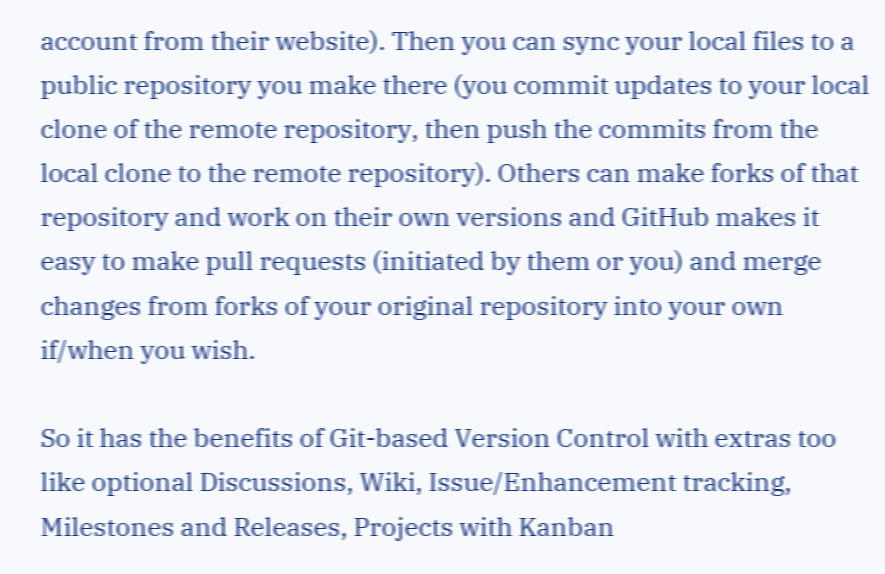account from their website). Then you can sync your local files to a public repository you make there (you commit updates to your local clone of the remote repository, then push the commits from the local clone to the remote repository). Others can make forks of that repository and work on their own versions and GitHub makes it easy to make pull requests (initiated by them or you) and merge changes from forks of your original repository into your own if/when you wish.

So it has the benefits of Git-based Version Control with extras too like optional Discussions, Wiki, Issue/Enhancement tracking, Milestones and Releases, Projects with Kanban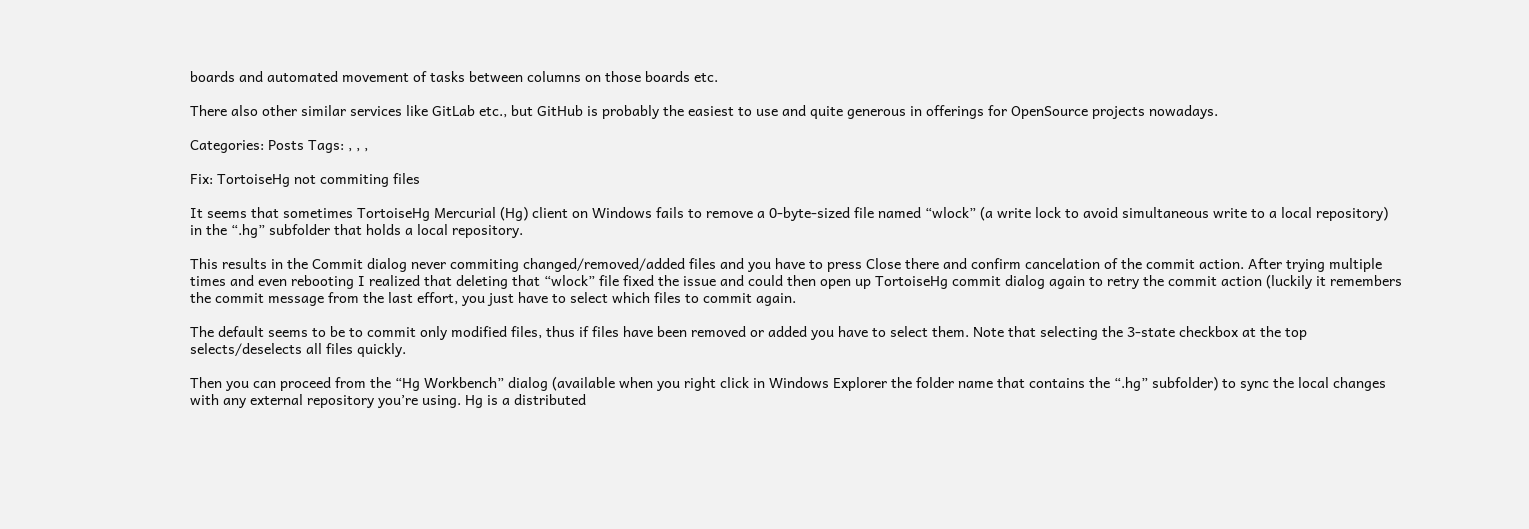boards and automated movement of tasks between columns on those boards etc.

There also other similar services like GitLab etc., but GitHub is probably the easiest to use and quite generous in offerings for OpenSource projects nowadays.

Categories: Posts Tags: , , ,

Fix: TortoiseHg not commiting files

It seems that sometimes TortoiseHg Mercurial (Hg) client on Windows fails to remove a 0-byte-sized file named “wlock” (a write lock to avoid simultaneous write to a local repository) in the “.hg” subfolder that holds a local repository.

This results in the Commit dialog never commiting changed/removed/added files and you have to press Close there and confirm cancelation of the commit action. After trying multiple times and even rebooting I realized that deleting that “wlock” file fixed the issue and could then open up TortoiseHg commit dialog again to retry the commit action (luckily it remembers the commit message from the last effort, you just have to select which files to commit again.

The default seems to be to commit only modified files, thus if files have been removed or added you have to select them. Note that selecting the 3-state checkbox at the top selects/deselects all files quickly.

Then you can proceed from the “Hg Workbench” dialog (available when you right click in Windows Explorer the folder name that contains the “.hg” subfolder) to sync the local changes with any external repository you’re using. Hg is a distributed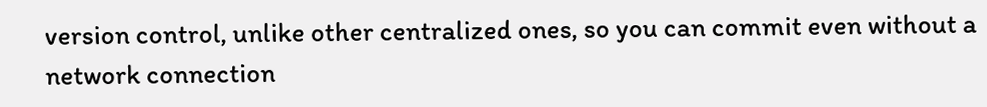version control, unlike other centralized ones, so you can commit even without a network connection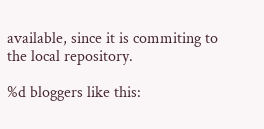available, since it is commiting to the local repository.

%d bloggers like this: